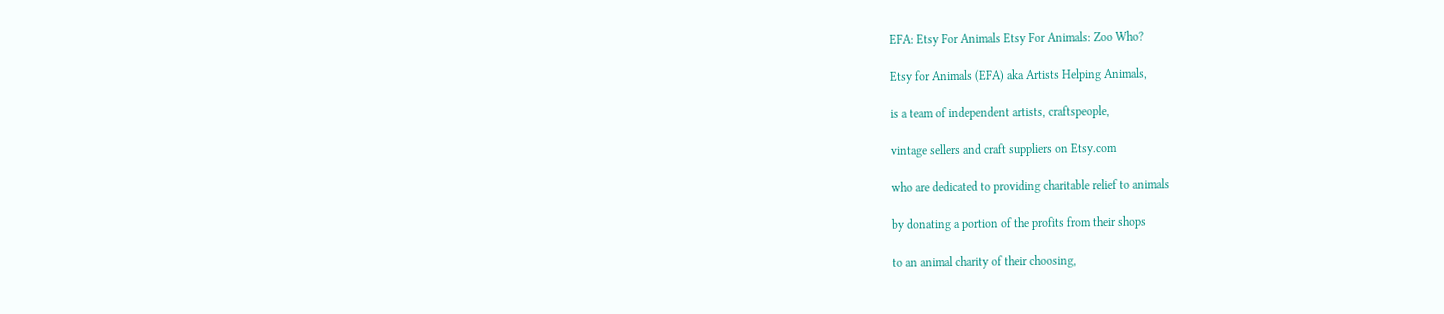EFA: Etsy For Animals Etsy For Animals: Zoo Who?

Etsy for Animals (EFA) aka Artists Helping Animals,

is a team of independent artists, craftspeople,

vintage sellers and craft suppliers on Etsy.com

who are dedicated to providing charitable relief to animals

by donating a portion of the profits from their shops

to an animal charity of their choosing,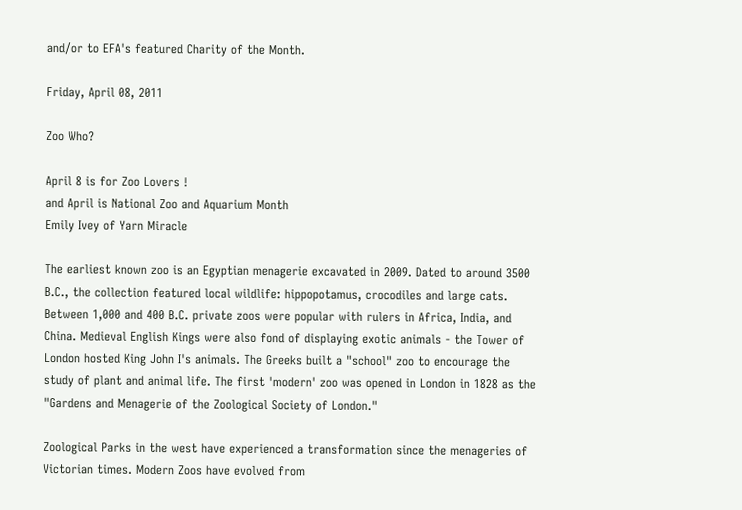and/or to EFA's featured Charity of the Month.

Friday, April 08, 2011

Zoo Who?

April 8 is for Zoo Lovers !
and April is National Zoo and Aquarium Month
Emily Ivey of Yarn Miracle

The earliest known zoo is an Egyptian menagerie excavated in 2009. Dated to around 3500 B.C., the collection featured local wildlife: hippopotamus, crocodiles and large cats. Between 1,000 and 400 B.C. private zoos were popular with rulers in Africa, India, and China. Medieval English Kings were also fond of displaying exotic animals - the Tower of London hosted King John I's animals. The Greeks built a "school" zoo to encourage the study of plant and animal life. The first 'modern' zoo was opened in London in 1828 as the "Gardens and Menagerie of the Zoological Society of London."

Zoological Parks in the west have experienced a transformation since the menageries of Victorian times. Modern Zoos have evolved from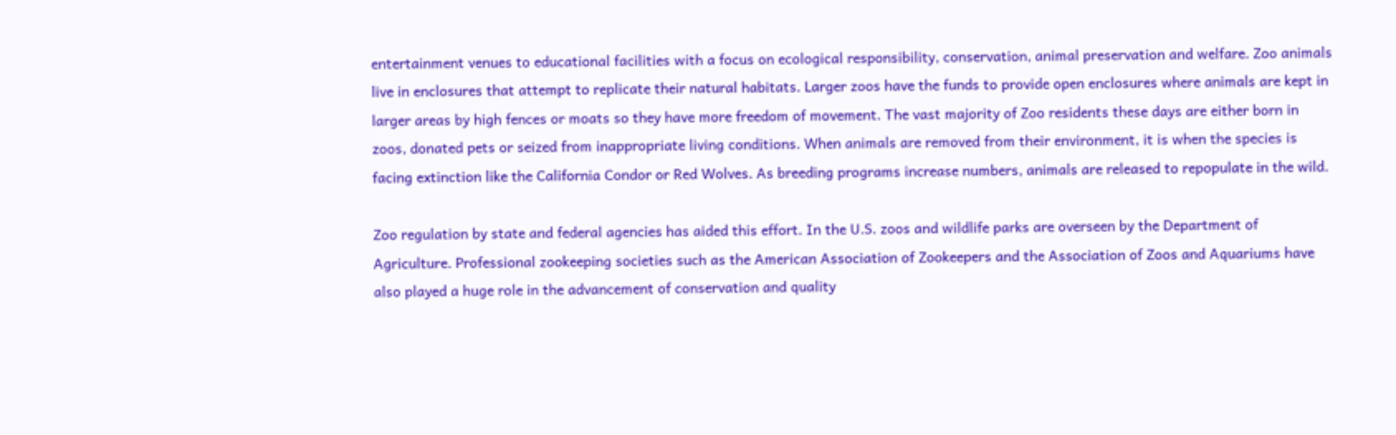entertainment venues to educational facilities with a focus on ecological responsibility, conservation, animal preservation and welfare. Zoo animals live in enclosures that attempt to replicate their natural habitats. Larger zoos have the funds to provide open enclosures where animals are kept in larger areas by high fences or moats so they have more freedom of movement. The vast majority of Zoo residents these days are either born in zoos, donated pets or seized from inappropriate living conditions. When animals are removed from their environment, it is when the species is facing extinction like the California Condor or Red Wolves. As breeding programs increase numbers, animals are released to repopulate in the wild.

Zoo regulation by state and federal agencies has aided this effort. In the U.S. zoos and wildlife parks are overseen by the Department of Agriculture. Professional zookeeping societies such as the American Association of Zookeepers and the Association of Zoos and Aquariums have also played a huge role in the advancement of conservation and quality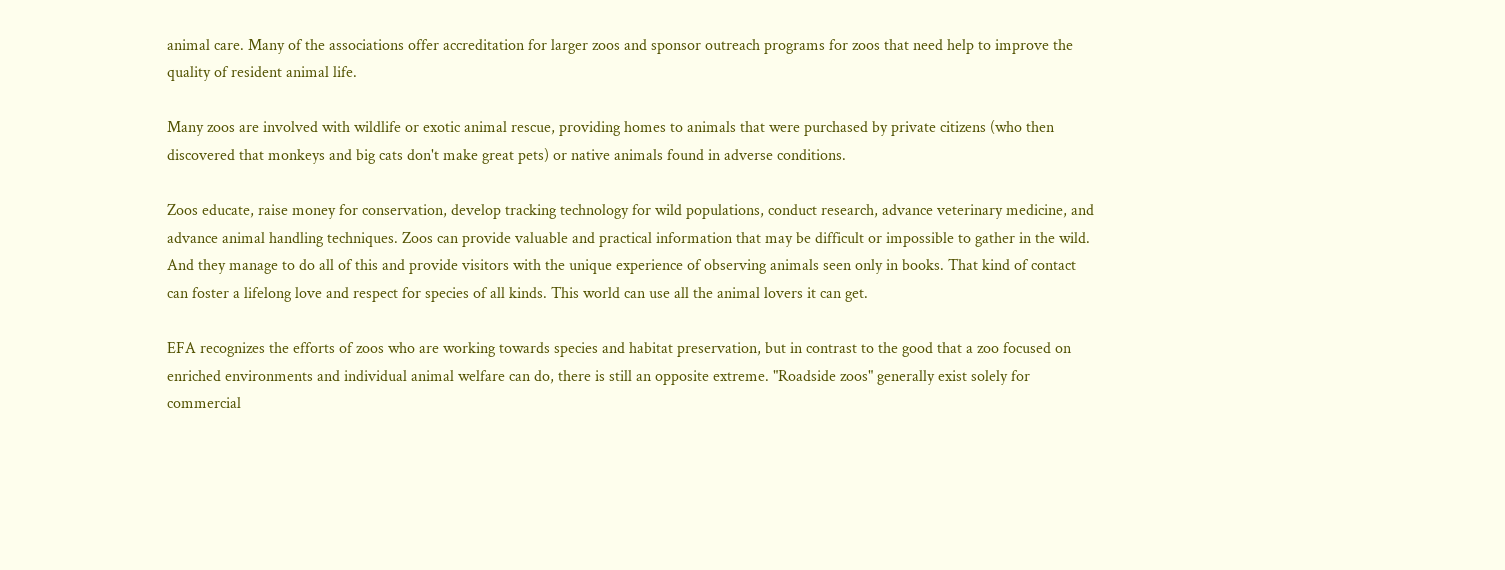animal care. Many of the associations offer accreditation for larger zoos and sponsor outreach programs for zoos that need help to improve the quality of resident animal life.

Many zoos are involved with wildlife or exotic animal rescue, providing homes to animals that were purchased by private citizens (who then discovered that monkeys and big cats don't make great pets) or native animals found in adverse conditions.

Zoos educate, raise money for conservation, develop tracking technology for wild populations, conduct research, advance veterinary medicine, and advance animal handling techniques. Zoos can provide valuable and practical information that may be difficult or impossible to gather in the wild. And they manage to do all of this and provide visitors with the unique experience of observing animals seen only in books. That kind of contact can foster a lifelong love and respect for species of all kinds. This world can use all the animal lovers it can get.

EFA recognizes the efforts of zoos who are working towards species and habitat preservation, but in contrast to the good that a zoo focused on enriched environments and individual animal welfare can do, there is still an opposite extreme. "Roadside zoos" generally exist solely for commercial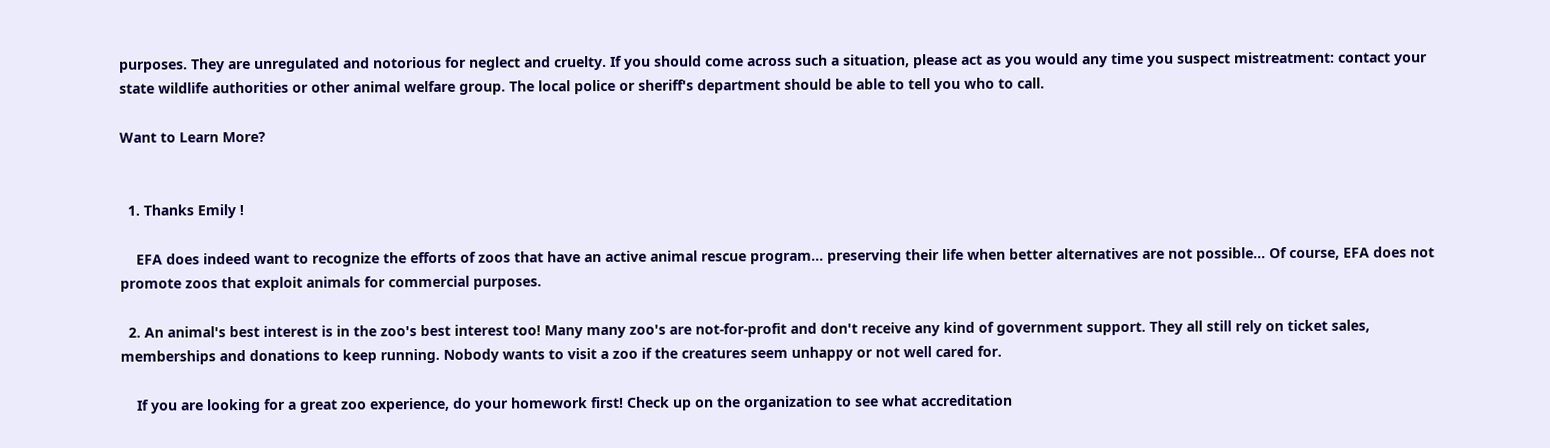purposes. They are unregulated and notorious for neglect and cruelty. If you should come across such a situation, please act as you would any time you suspect mistreatment: contact your state wildlife authorities or other animal welfare group. The local police or sheriff's department should be able to tell you who to call.

Want to Learn More?


  1. Thanks Emily !

    EFA does indeed want to recognize the efforts of zoos that have an active animal rescue program... preserving their life when better alternatives are not possible... Of course, EFA does not promote zoos that exploit animals for commercial purposes.

  2. An animal's best interest is in the zoo's best interest too! Many many zoo's are not-for-profit and don't receive any kind of government support. They all still rely on ticket sales, memberships and donations to keep running. Nobody wants to visit a zoo if the creatures seem unhappy or not well cared for.

    If you are looking for a great zoo experience, do your homework first! Check up on the organization to see what accreditation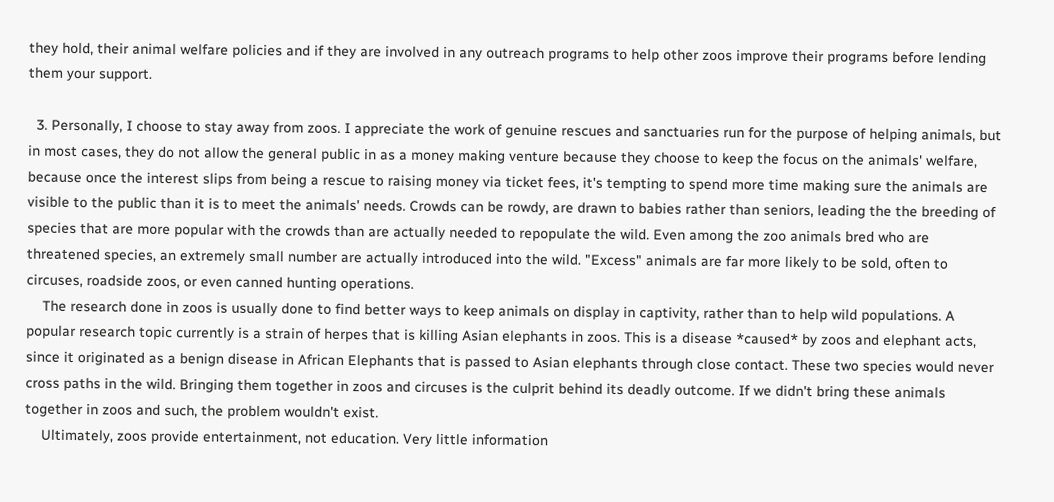they hold, their animal welfare policies and if they are involved in any outreach programs to help other zoos improve their programs before lending them your support.

  3. Personally, I choose to stay away from zoos. I appreciate the work of genuine rescues and sanctuaries run for the purpose of helping animals, but in most cases, they do not allow the general public in as a money making venture because they choose to keep the focus on the animals' welfare, because once the interest slips from being a rescue to raising money via ticket fees, it's tempting to spend more time making sure the animals are visible to the public than it is to meet the animals' needs. Crowds can be rowdy, are drawn to babies rather than seniors, leading the the breeding of species that are more popular with the crowds than are actually needed to repopulate the wild. Even among the zoo animals bred who are threatened species, an extremely small number are actually introduced into the wild. "Excess" animals are far more likely to be sold, often to circuses, roadside zoos, or even canned hunting operations.
    The research done in zoos is usually done to find better ways to keep animals on display in captivity, rather than to help wild populations. A popular research topic currently is a strain of herpes that is killing Asian elephants in zoos. This is a disease *caused* by zoos and elephant acts, since it originated as a benign disease in African Elephants that is passed to Asian elephants through close contact. These two species would never cross paths in the wild. Bringing them together in zoos and circuses is the culprit behind its deadly outcome. If we didn't bring these animals together in zoos and such, the problem wouldn't exist.
    Ultimately, zoos provide entertainment, not education. Very little information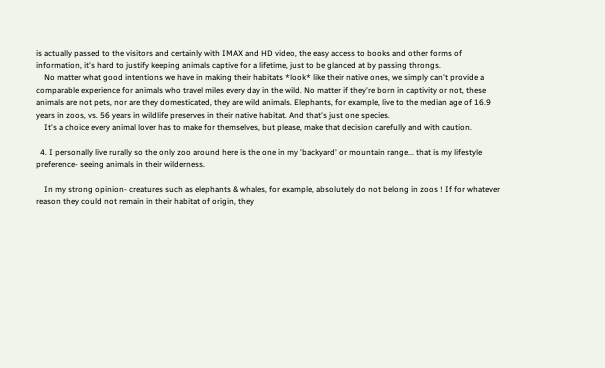is actually passed to the visitors and certainly with IMAX and HD video, the easy access to books and other forms of information, it's hard to justify keeping animals captive for a lifetime, just to be glanced at by passing throngs.
    No matter what good intentions we have in making their habitats *look* like their native ones, we simply can't provide a comparable experience for animals who travel miles every day in the wild. No matter if they're born in captivity or not, these animals are not pets, nor are they domesticated, they are wild animals. Elephants, for example, live to the median age of 16.9 years in zoos, vs. 56 years in wildlife preserves in their native habitat. And that's just one species.
    It's a choice every animal lover has to make for themselves, but please, make that decision carefully and with caution.

  4. I personally live rurally so the only zoo around here is the one in my 'backyard' or mountain range... that is my lifestyle preference- seeing animals in their wilderness.

    In my strong opinion- creatures such as elephants & whales, for example, absolutely do not belong in zoos ! If for whatever reason they could not remain in their habitat of origin, they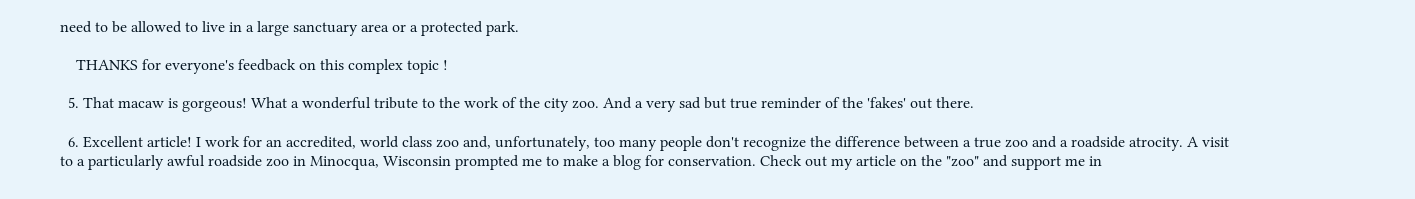need to be allowed to live in a large sanctuary area or a protected park.

    THANKS for everyone's feedback on this complex topic !

  5. That macaw is gorgeous! What a wonderful tribute to the work of the city zoo. And a very sad but true reminder of the 'fakes' out there.

  6. Excellent article! I work for an accredited, world class zoo and, unfortunately, too many people don't recognize the difference between a true zoo and a roadside atrocity. A visit to a particularly awful roadside zoo in Minocqua, Wisconsin prompted me to make a blog for conservation. Check out my article on the "zoo" and support me in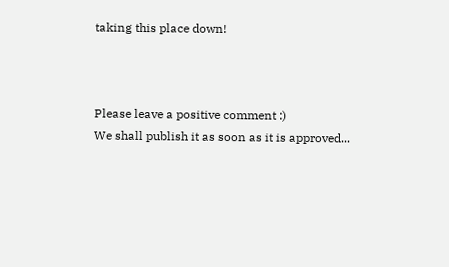taking this place down!



Please leave a positive comment :)
We shall publish it as soon as it is approved...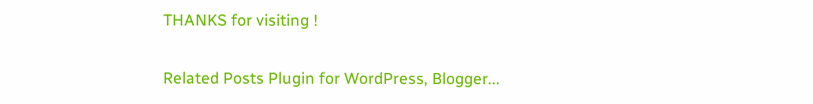THANKS for visiting !

Related Posts Plugin for WordPress, Blogger...